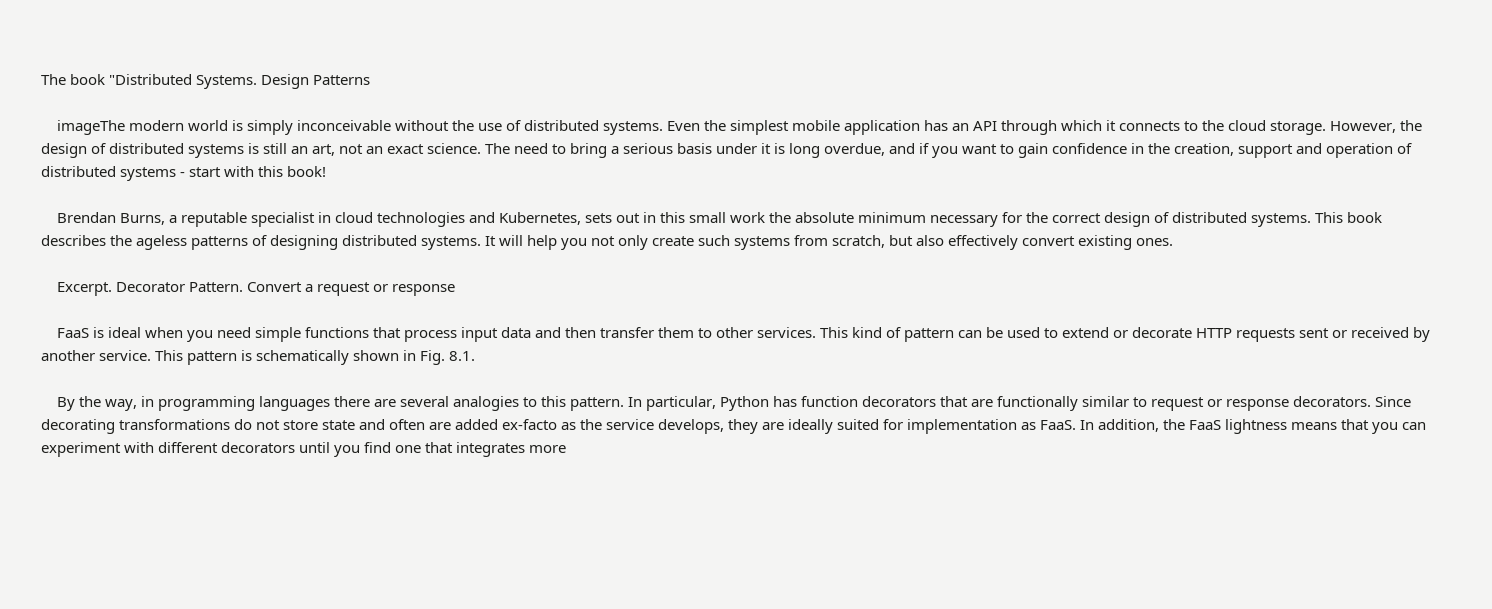The book "Distributed Systems. Design Patterns

    imageThe modern world is simply inconceivable without the use of distributed systems. Even the simplest mobile application has an API through which it connects to the cloud storage. However, the design of distributed systems is still an art, not an exact science. The need to bring a serious basis under it is long overdue, and if you want to gain confidence in the creation, support and operation of distributed systems - start with this book!

    Brendan Burns, a reputable specialist in cloud technologies and Kubernetes, sets out in this small work the absolute minimum necessary for the correct design of distributed systems. This book describes the ageless patterns of designing distributed systems. It will help you not only create such systems from scratch, but also effectively convert existing ones.

    Excerpt. Decorator Pattern. Convert a request or response

    FaaS is ideal when you need simple functions that process input data and then transfer them to other services. This kind of pattern can be used to extend or decorate HTTP requests sent or received by another service. This pattern is schematically shown in Fig. 8.1.

    By the way, in programming languages there are several analogies to this pattern. In particular, Python has function decorators that are functionally similar to request or response decorators. Since decorating transformations do not store state and often are added ex-facto as the service develops, they are ideally suited for implementation as FaaS. In addition, the FaaS lightness means that you can experiment with different decorators until you find one that integrates more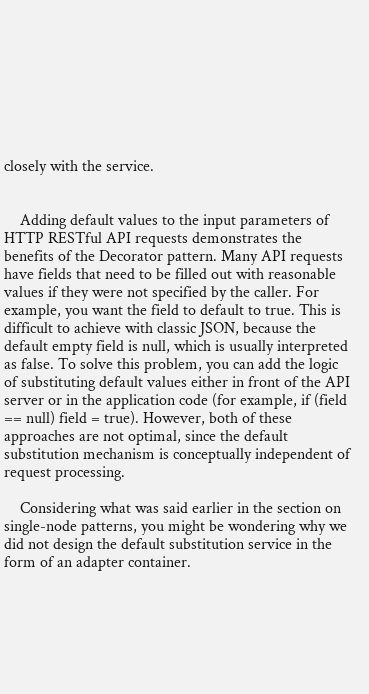closely with the service.


    Adding default values to the input parameters of HTTP RESTful API requests demonstrates the benefits of the Decorator pattern. Many API requests have fields that need to be filled out with reasonable values if they were not specified by the caller. For example, you want the field to default to true. This is difficult to achieve with classic JSON, because the default empty field is null, which is usually interpreted as false. To solve this problem, you can add the logic of substituting default values either in front of the API server or in the application code (for example, if (field == null) field = true). However, both of these approaches are not optimal, since the default substitution mechanism is conceptually independent of request processing.

    Considering what was said earlier in the section on single-node patterns, you might be wondering why we did not design the default substitution service in the form of an adapter container.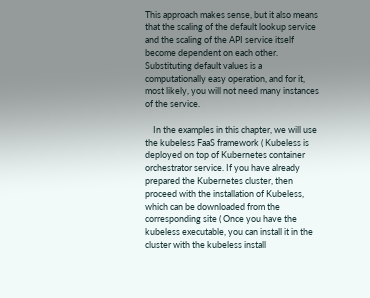This approach makes sense, but it also means that the scaling of the default lookup service and the scaling of the API service itself become dependent on each other. Substituting default values is a computationally easy operation, and for it, most likely, you will not need many instances of the service.

    In the examples in this chapter, we will use the kubeless FaaS framework ( Kubeless is deployed on top of Kubernetes container orchestrator service. If you have already prepared the Kubernetes cluster, then proceed with the installation of Kubeless, which can be downloaded from the corresponding site ( Once you have the kubeless executable, you can install it in the cluster with the kubeless install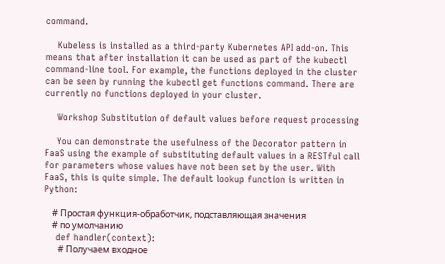command.

    Kubeless is installed as a third-party Kubernetes API add-on. This means that after installation it can be used as part of the kubectl command-line tool. For example, the functions deployed in the cluster can be seen by running the kubectl get functions command. There are currently no functions deployed in your cluster.

    Workshop Substitution of default values before request processing

    You can demonstrate the usefulness of the Decorator pattern in FaaS using the example of substituting default values in a RESTful call for parameters whose values have not been set by the user. With FaaS, this is quite simple. The default lookup function is written in Python:

    # Простая функция-обработчик, подставляющая значения
    # по умолчанию
    def handler(context):
       # Получаем входное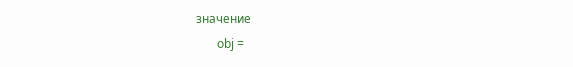значение
       obj =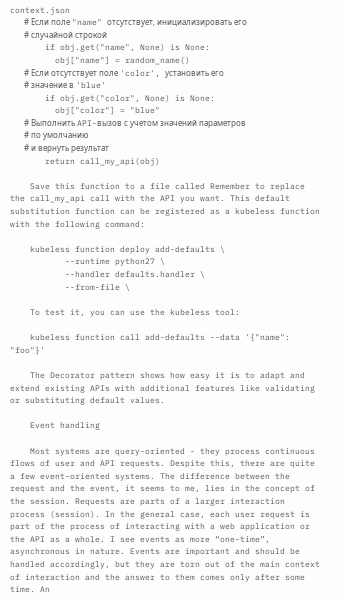context.json
       # Если поле "name" отсутствует, инициализировать его
       # случайной строкой
       if obj.get("name", None) is None:
         obj["name"] = random_name()
       # Если отсутствует поле 'color', установить его
       # значение в 'blue'
       if obj.get("color", None) is None:
         obj["color"] = "blue"
       # Выполнить API-вызов с учетом значений параметров
       # по умолчанию
       # и вернуть результат
       return call_my_api(obj)

    Save this function to a file called Remember to replace the call_my_api call with the API you want. This default substitution function can be registered as a kubeless function with the following command:

    kubeless function deploy add-defaults \
           --runtime python27 \
           --handler defaults.handler \
           --from-file \

    To test it, you can use the kubeless tool:

    kubeless function call add-defaults --data '{"name": "foo"}'

    The Decorator pattern shows how easy it is to adapt and extend existing APIs with additional features like validating or substituting default values.

    Event handling

    Most systems are query-oriented - they process continuous flows of user and API requests. Despite this, there are quite a few event-oriented systems. The difference between the request and the event, it seems to me, lies in the concept of the session. Requests are parts of a larger interaction process (session). In the general case, each user request is part of the process of interacting with a web application or the API as a whole. I see events as more “one-time”, asynchronous in nature. Events are important and should be handled accordingly, but they are torn out of the main context of interaction and the answer to them comes only after some time. An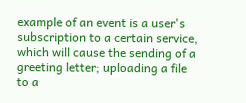example of an event is a user's subscription to a certain service, which will cause the sending of a greeting letter; uploading a file to a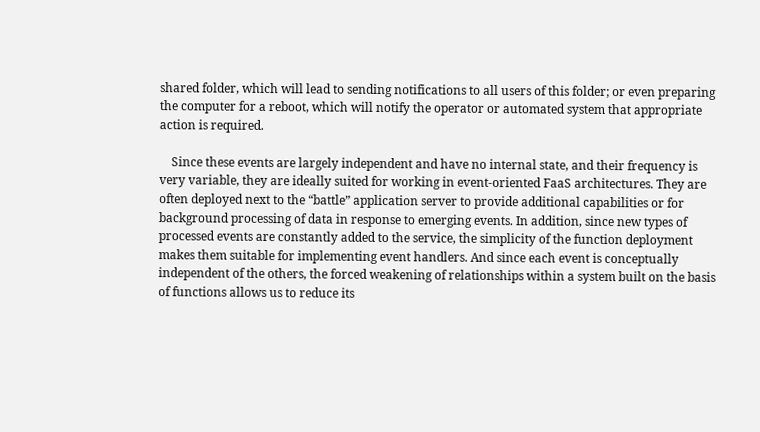shared folder, which will lead to sending notifications to all users of this folder; or even preparing the computer for a reboot, which will notify the operator or automated system that appropriate action is required.

    Since these events are largely independent and have no internal state, and their frequency is very variable, they are ideally suited for working in event-oriented FaaS architectures. They are often deployed next to the “battle” application server to provide additional capabilities or for background processing of data in response to emerging events. In addition, since new types of processed events are constantly added to the service, the simplicity of the function deployment makes them suitable for implementing event handlers. And since each event is conceptually independent of the others, the forced weakening of relationships within a system built on the basis of functions allows us to reduce its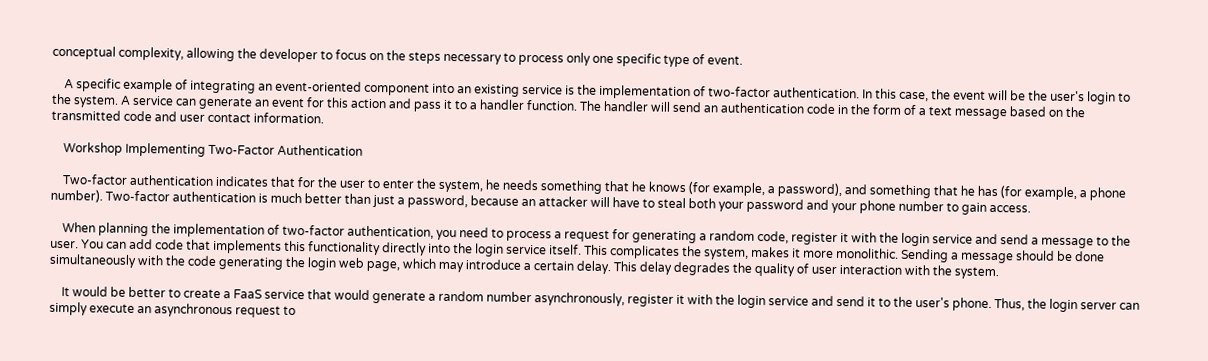conceptual complexity, allowing the developer to focus on the steps necessary to process only one specific type of event.

    A specific example of integrating an event-oriented component into an existing service is the implementation of two-factor authentication. In this case, the event will be the user's login to the system. A service can generate an event for this action and pass it to a handler function. The handler will send an authentication code in the form of a text message based on the transmitted code and user contact information.

    Workshop Implementing Two-Factor Authentication

    Two-factor authentication indicates that for the user to enter the system, he needs something that he knows (for example, a password), and something that he has (for example, a phone number). Two-factor authentication is much better than just a password, because an attacker will have to steal both your password and your phone number to gain access.

    When planning the implementation of two-factor authentication, you need to process a request for generating a random code, register it with the login service and send a message to the user. You can add code that implements this functionality directly into the login service itself. This complicates the system, makes it more monolithic. Sending a message should be done simultaneously with the code generating the login web page, which may introduce a certain delay. This delay degrades the quality of user interaction with the system.

    It would be better to create a FaaS service that would generate a random number asynchronously, register it with the login service and send it to the user's phone. Thus, the login server can simply execute an asynchronous request to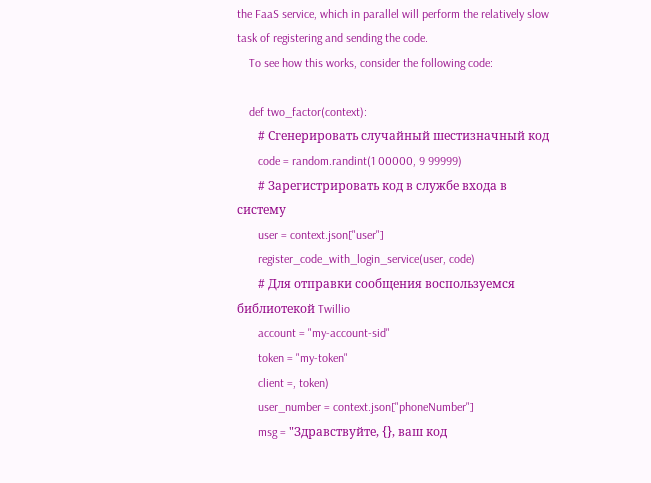the FaaS service, which in parallel will perform the relatively slow task of registering and sending the code.
    To see how this works, consider the following code:

    def two_factor(context):
       # Сгенерировать случайный шестизначный код
       code = random.randint(1 00000, 9 99999)
       # Зарегистрировать код в службе входа в систему
       user = context.json["user"]
       register_code_with_login_service(user, code)
       # Для отправки сообщения воспользуемся библиотекой Twillio
       account = "my-account-sid"
       token = "my-token"
       client =, token)
       user_number = context.json["phoneNumber"]
       msg = "Здравствуйте, {}, ваш код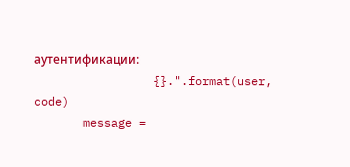аутентификации:
                 {}.".format(user, code)
       message =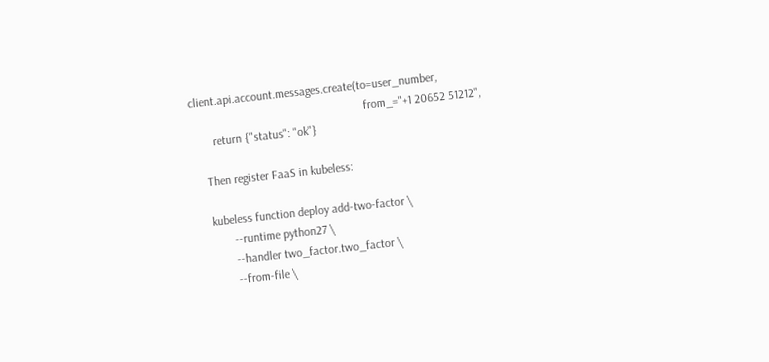client.api.account.messages.create(to=user_number,
                                                          from_="+1 20652 51212",
       return {"status": "ok"}

    Then register FaaS in kubeless:

    kubeless function deploy add-two-factor \
           --runtime python27 \
           --handler two_factor.two_factor \
           --from-file \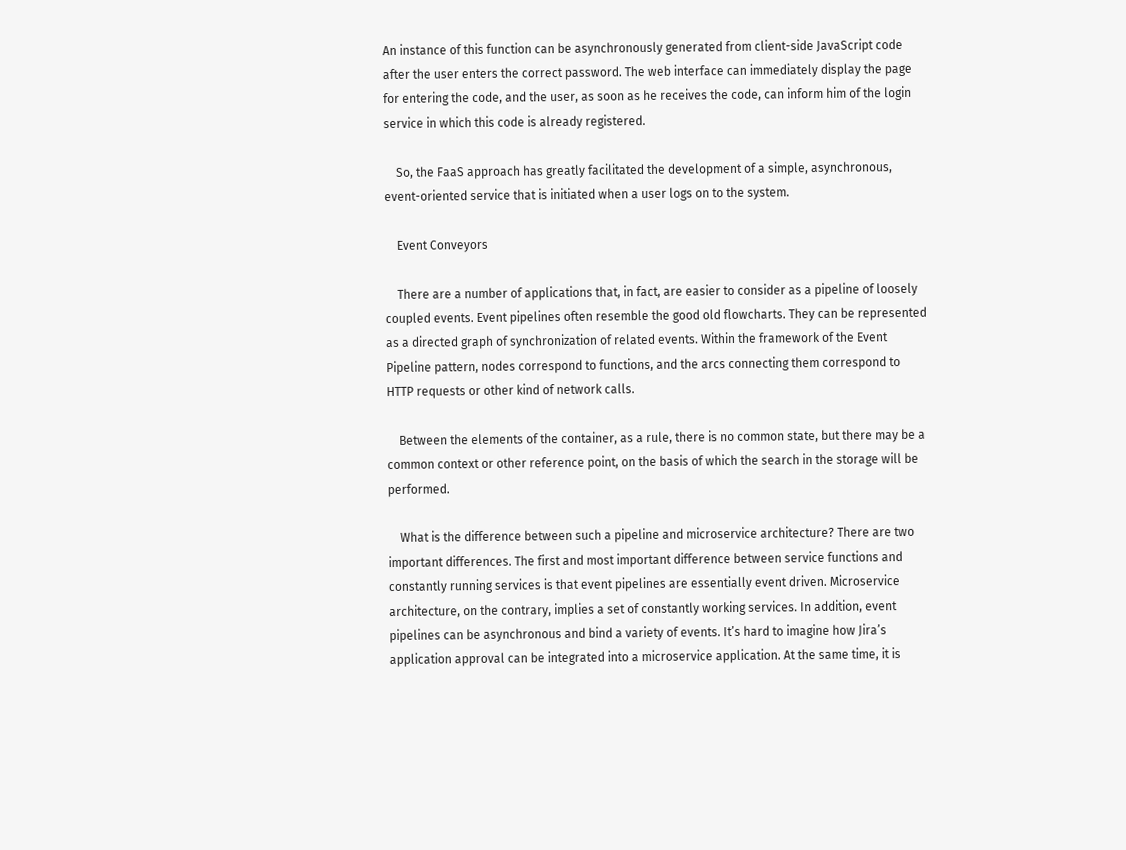An instance of this function can be asynchronously generated from client-side JavaScript code after the user enters the correct password. The web interface can immediately display the page for entering the code, and the user, as soon as he receives the code, can inform him of the login service in which this code is already registered.

    So, the FaaS approach has greatly facilitated the development of a simple, asynchronous, event-oriented service that is initiated when a user logs on to the system.

    Event Conveyors

    There are a number of applications that, in fact, are easier to consider as a pipeline of loosely coupled events. Event pipelines often resemble the good old flowcharts. They can be represented as a directed graph of synchronization of related events. Within the framework of the Event Pipeline pattern, nodes correspond to functions, and the arcs connecting them correspond to HTTP requests or other kind of network calls.

    Between the elements of the container, as a rule, there is no common state, but there may be a common context or other reference point, on the basis of which the search in the storage will be performed.

    What is the difference between such a pipeline and microservice architecture? There are two important differences. The first and most important difference between service functions and constantly running services is that event pipelines are essentially event driven. Microservice architecture, on the contrary, implies a set of constantly working services. In addition, event pipelines can be asynchronous and bind a variety of events. It’s hard to imagine how Jira’s application approval can be integrated into a microservice application. At the same time, it is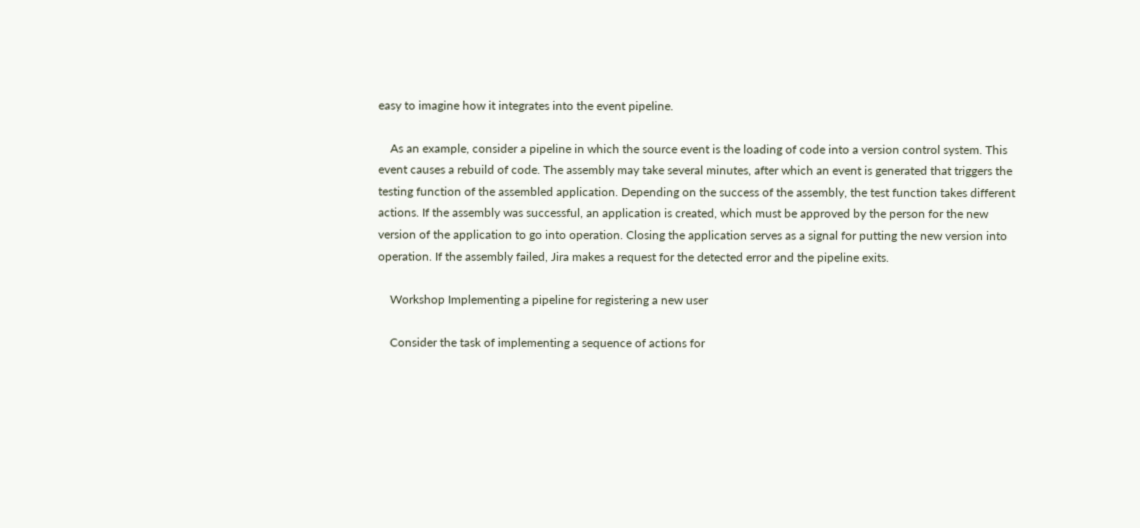easy to imagine how it integrates into the event pipeline.

    As an example, consider a pipeline in which the source event is the loading of code into a version control system. This event causes a rebuild of code. The assembly may take several minutes, after which an event is generated that triggers the testing function of the assembled application. Depending on the success of the assembly, the test function takes different actions. If the assembly was successful, an application is created, which must be approved by the person for the new version of the application to go into operation. Closing the application serves as a signal for putting the new version into operation. If the assembly failed, Jira makes a request for the detected error and the pipeline exits.

    Workshop Implementing a pipeline for registering a new user

    Consider the task of implementing a sequence of actions for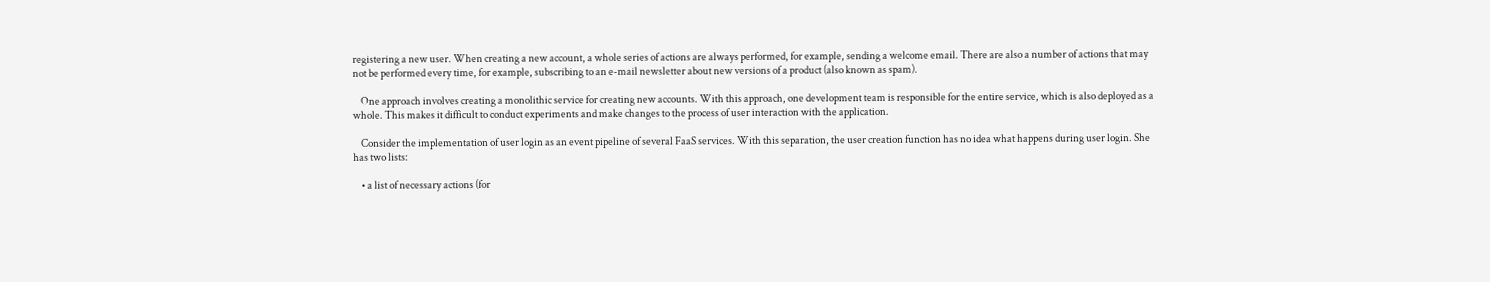registering a new user. When creating a new account, a whole series of actions are always performed, for example, sending a welcome email. There are also a number of actions that may not be performed every time, for example, subscribing to an e-mail newsletter about new versions of a product (also known as spam).

    One approach involves creating a monolithic service for creating new accounts. With this approach, one development team is responsible for the entire service, which is also deployed as a whole. This makes it difficult to conduct experiments and make changes to the process of user interaction with the application.

    Consider the implementation of user login as an event pipeline of several FaaS services. With this separation, the user creation function has no idea what happens during user login. She has two lists:

    • a list of necessary actions (for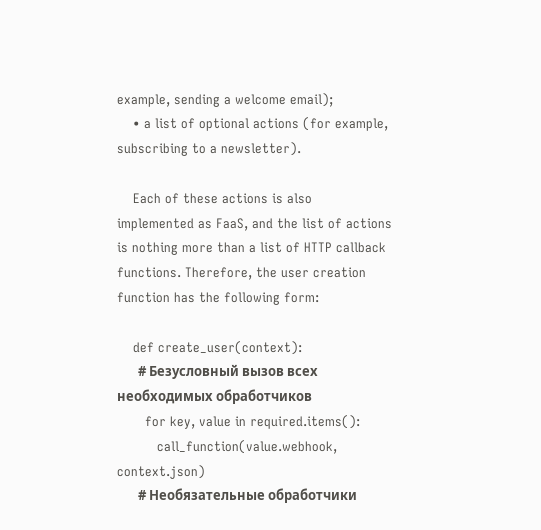example, sending a welcome email);
    • a list of optional actions (for example, subscribing to a newsletter).

    Each of these actions is also implemented as FaaS, and the list of actions is nothing more than a list of HTTP callback functions. Therefore, the user creation function has the following form:

    def create_user(context):
       # Безусловный вызов всех необходимых обработчиков
       for key, value in required.items():
          call_function(value.webhook, context.json)
       # Необязательные обработчики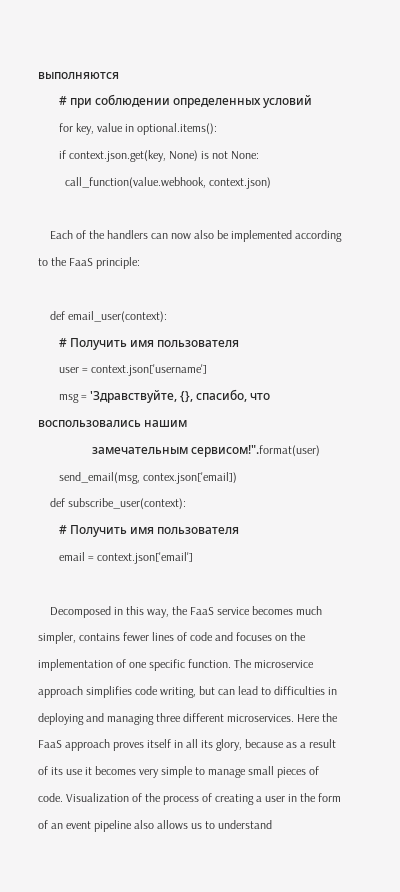выполняются
       # при соблюдении определенных условий
       for key, value in optional.items():
       if context.json.get(key, None) is not None:
         call_function(value.webhook, context.json)

    Each of the handlers can now also be implemented according to the FaaS principle:

    def email_user(context):
       # Получить имя пользователя
       user = context.json['username']
       msg = 'Здравствуйте, {}, спасибо, что воспользовались нашим
                  замечательным сервисом!".format(user)
       send_email(msg, contex.json['email])
    def subscribe_user(context):
       # Получить имя пользователя
       email = context.json['email']

    Decomposed in this way, the FaaS service becomes much simpler, contains fewer lines of code and focuses on the implementation of one specific function. The microservice approach simplifies code writing, but can lead to difficulties in deploying and managing three different microservices. Here the FaaS approach proves itself in all its glory, because as a result of its use it becomes very simple to manage small pieces of code. Visualization of the process of creating a user in the form of an event pipeline also allows us to understand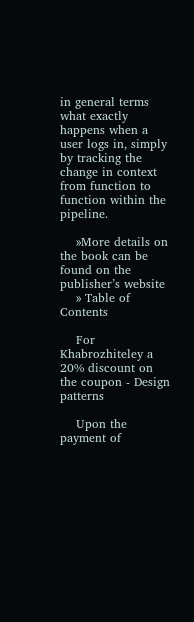in general terms what exactly happens when a user logs in, simply by tracking the change in context from function to function within the pipeline.

    »More details on the book can be found on the publisher’s website
    » Table of Contents

    For Khabrozhiteley a 20% discount on the coupon - Design patterns

    Upon the payment of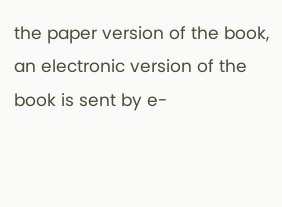the paper version of the book, an electronic version of the book is sent by e-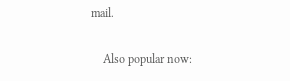mail.

    Also popular now: